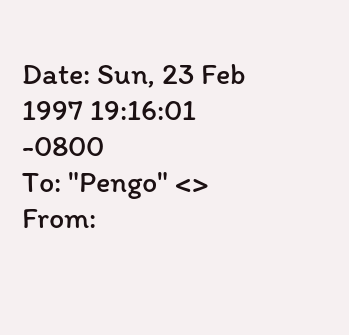Date: Sun, 23 Feb 1997 19:16:01 -0800
To: "Pengo" <>
From: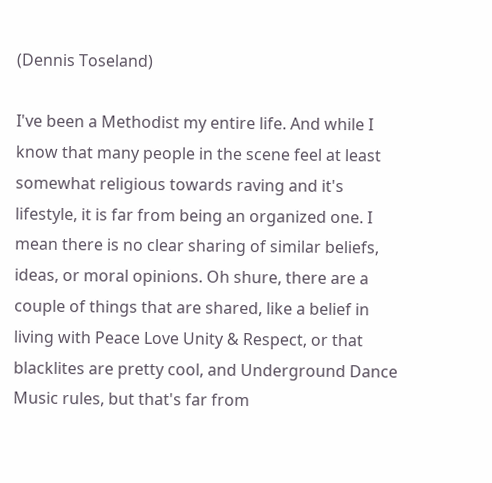(Dennis Toseland)

I've been a Methodist my entire life. And while I know that many people in the scene feel at least somewhat religious towards raving and it's lifestyle, it is far from being an organized one. I mean there is no clear sharing of similar beliefs, ideas, or moral opinions. Oh shure, there are a couple of things that are shared, like a belief in living with Peace Love Unity & Respect, or that blacklites are pretty cool, and Underground Dance Music rules, but that's far from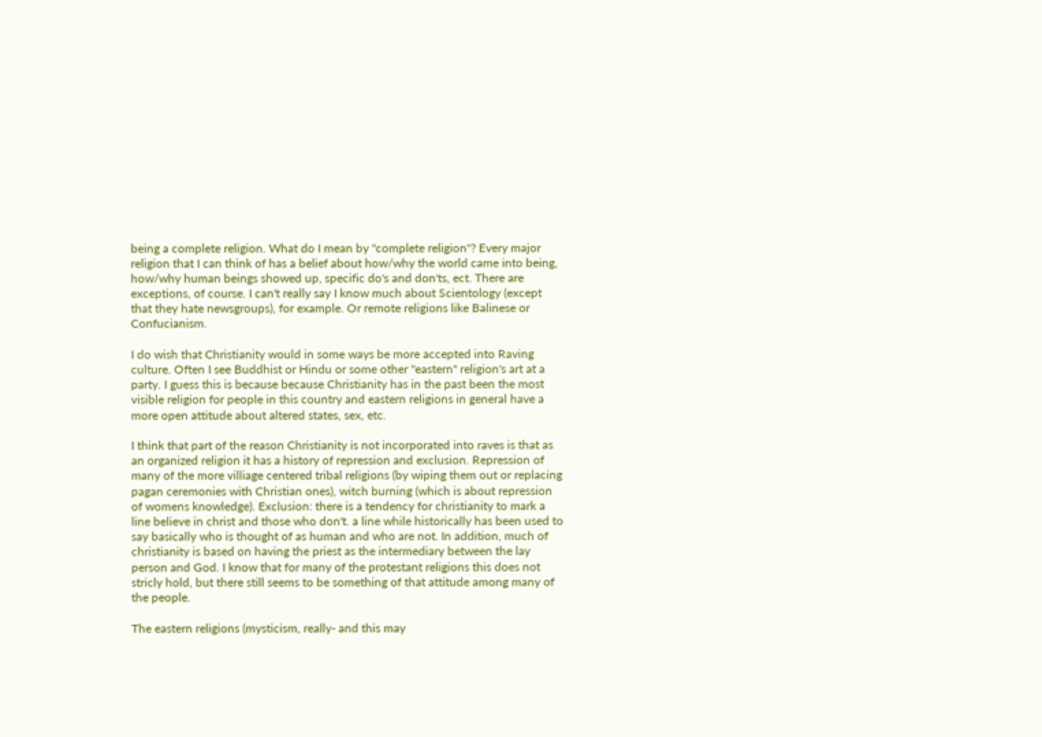being a complete religion. What do I mean by "complete religion"? Every major religion that I can think of has a belief about how/why the world came into being, how/why human beings showed up, specific do's and don'ts, ect. There are exceptions, of course. I can't really say I know much about Scientology (except that they hate newsgroups), for example. Or remote religions like Balinese or Confucianism.

I do wish that Christianity would in some ways be more accepted into Raving culture. Often I see Buddhist or Hindu or some other "eastern" religion's art at a party. I guess this is because because Christianity has in the past been the most visible religion for people in this country and eastern religions in general have a more open attitude about altered states, sex, etc.

I think that part of the reason Christianity is not incorporated into raves is that as an organized religion it has a history of repression and exclusion. Repression of many of the more villiage centered tribal religions (by wiping them out or replacing pagan ceremonies with Christian ones), witch burning (which is about repression of womens knowledge). Exclusion: there is a tendency for christianity to mark a line believe in christ and those who don't. a line while historically has been used to say basically who is thought of as human and who are not. In addition, much of christianity is based on having the priest as the intermediary between the lay person and God. I know that for many of the protestant religions this does not stricly hold, but there still seems to be something of that attitude among many of the people.

The eastern religions (mysticism, really- and this may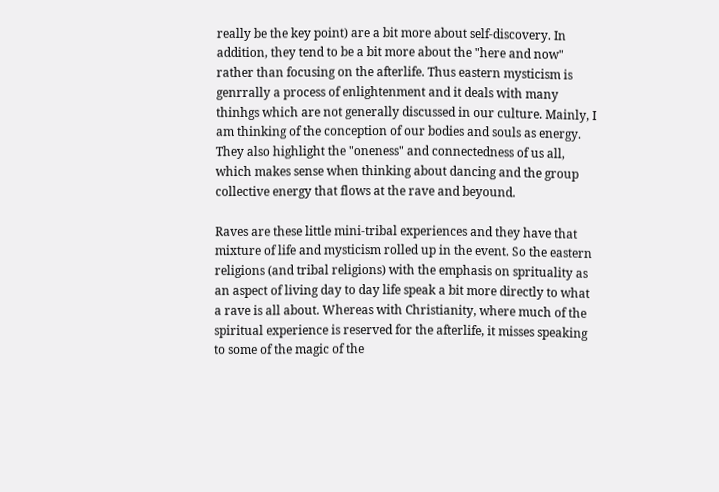really be the key point) are a bit more about self-discovery. In addition, they tend to be a bit more about the "here and now" rather than focusing on the afterlife. Thus eastern mysticism is genrrally a process of enlightenment and it deals with many thinhgs which are not generally discussed in our culture. Mainly, I am thinking of the conception of our bodies and souls as energy. They also highlight the "oneness" and connectedness of us all, which makes sense when thinking about dancing and the group collective energy that flows at the rave and beyound.

Raves are these little mini-tribal experiences and they have that mixture of life and mysticism rolled up in the event. So the eastern religions (and tribal religions) with the emphasis on sprituality as an aspect of living day to day life speak a bit more directly to what a rave is all about. Whereas with Christianity, where much of the spiritual experience is reserved for the afterlife, it misses speaking to some of the magic of the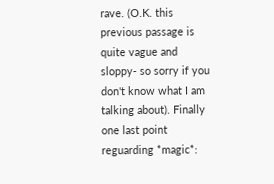rave. (O.K. this previous passage is quite vague and sloppy- so sorry if you don't know what I am talking about). Finally one last point reguarding *magic*: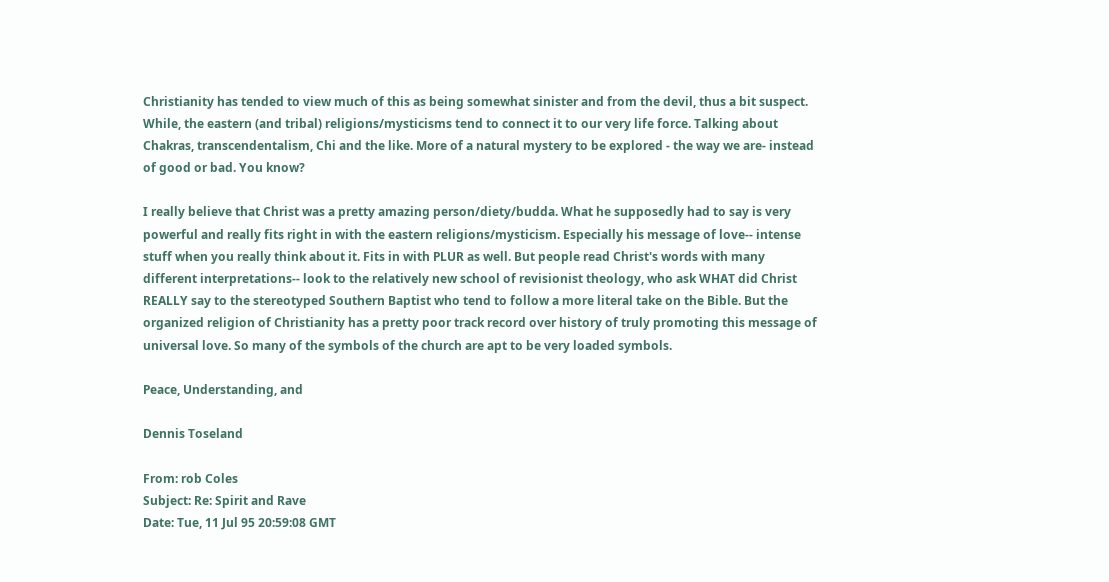Christianity has tended to view much of this as being somewhat sinister and from the devil, thus a bit suspect. While, the eastern (and tribal) religions/mysticisms tend to connect it to our very life force. Talking about Chakras, transcendentalism, Chi and the like. More of a natural mystery to be explored - the way we are- instead of good or bad. You know?

I really believe that Christ was a pretty amazing person/diety/budda. What he supposedly had to say is very powerful and really fits right in with the eastern religions/mysticism. Especially his message of love-- intense stuff when you really think about it. Fits in with PLUR as well. But people read Christ's words with many different interpretations-- look to the relatively new school of revisionist theology, who ask WHAT did Christ REALLY say to the stereotyped Southern Baptist who tend to follow a more literal take on the Bible. But the organized religion of Christianity has a pretty poor track record over history of truly promoting this message of universal love. So many of the symbols of the church are apt to be very loaded symbols.

Peace, Understanding, and

Dennis Toseland

From: rob Coles
Subject: Re: Spirit and Rave
Date: Tue, 11 Jul 95 20:59:08 GMT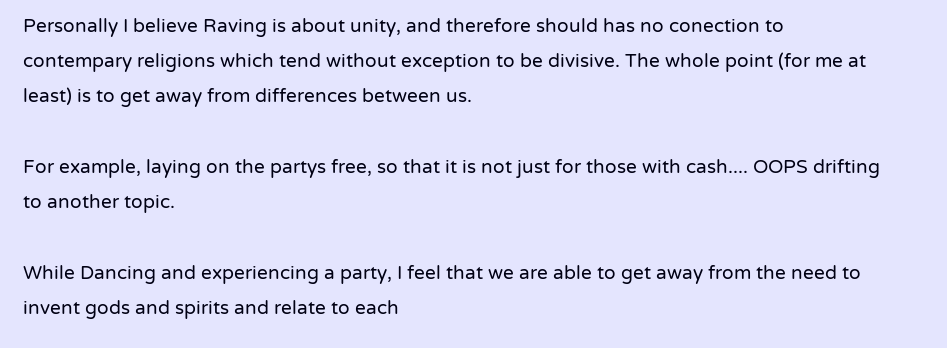Personally I believe Raving is about unity, and therefore should has no conection to contempary religions which tend without exception to be divisive. The whole point (for me at least) is to get away from differences between us.

For example, laying on the partys free, so that it is not just for those with cash.... OOPS drifting to another topic.

While Dancing and experiencing a party, I feel that we are able to get away from the need to invent gods and spirits and relate to each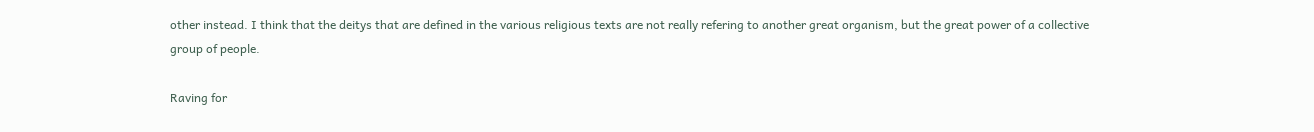other instead. I think that the deitys that are defined in the various religious texts are not really refering to another great organism, but the great power of a collective group of people.

Raving for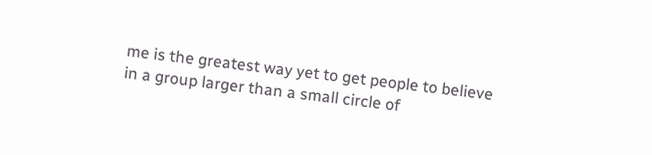me is the greatest way yet to get people to believe in a group larger than a small circle of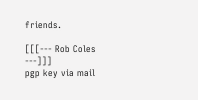friends.

[[[--- Rob Coles ---]]]
pgp key via mail